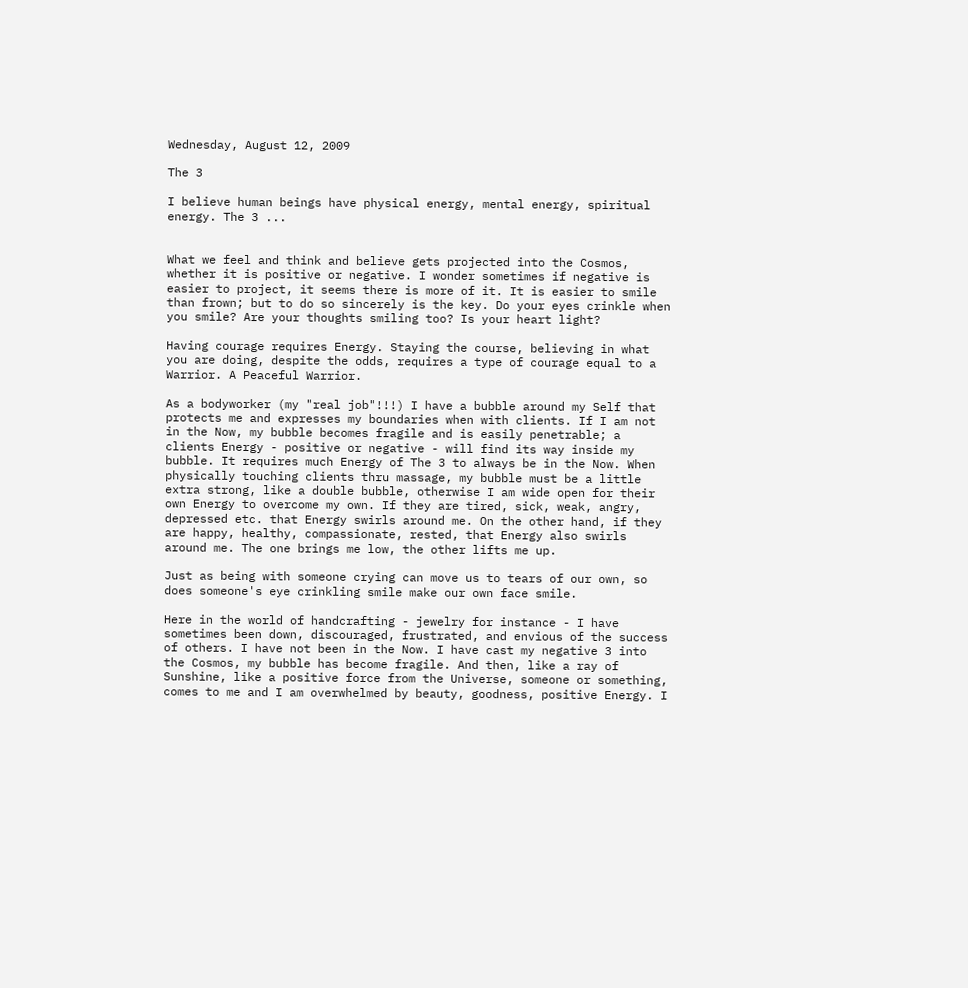Wednesday, August 12, 2009

The 3

I believe human beings have physical energy, mental energy, spiritual energy. The 3 ...


What we feel and think and believe gets projected into the Cosmos, whether it is positive or negative. I wonder sometimes if negative is easier to project, it seems there is more of it. It is easier to smile than frown; but to do so sincerely is the key. Do your eyes crinkle when you smile? Are your thoughts smiling too? Is your heart light?

Having courage requires Energy. Staying the course, believing in what you are doing, despite the odds, requires a type of courage equal to a Warrior. A Peaceful Warrior.

As a bodyworker (my "real job"!!!) I have a bubble around my Self that protects me and expresses my boundaries when with clients. If I am not in the Now, my bubble becomes fragile and is easily penetrable; a clients Energy - positive or negative - will find its way inside my bubble. It requires much Energy of The 3 to always be in the Now. When physically touching clients thru massage, my bubble must be a little extra strong, like a double bubble, otherwise I am wide open for their own Energy to overcome my own. If they are tired, sick, weak, angry, depressed etc. that Energy swirls around me. On the other hand, if they are happy, healthy, compassionate, rested, that Energy also swirls around me. The one brings me low, the other lifts me up.

Just as being with someone crying can move us to tears of our own, so does someone's eye crinkling smile make our own face smile.

Here in the world of handcrafting - jewelry for instance - I have sometimes been down, discouraged, frustrated, and envious of the success of others. I have not been in the Now. I have cast my negative 3 into the Cosmos, my bubble has become fragile. And then, like a ray of Sunshine, like a positive force from the Universe, someone or something, comes to me and I am overwhelmed by beauty, goodness, positive Energy. I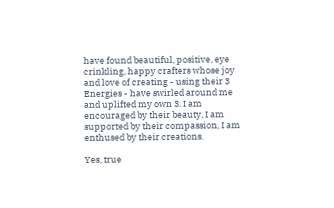have found beautiful, positive, eye crinkling, happy crafters whose joy and love of creating - using their 3 Energies - have swirled around me and uplifted my own 3. I am encouraged by their beauty, I am supported by their compassion, I am enthused by their creations.

Yes, true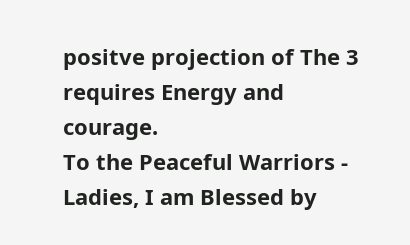positve projection of The 3 requires Energy and courage.
To the Peaceful Warriors - Ladies, I am Blessed by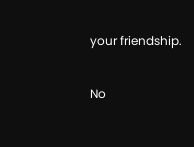your friendship.

No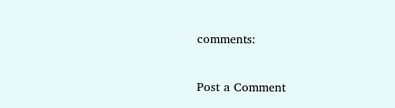comments:

Post a Comment